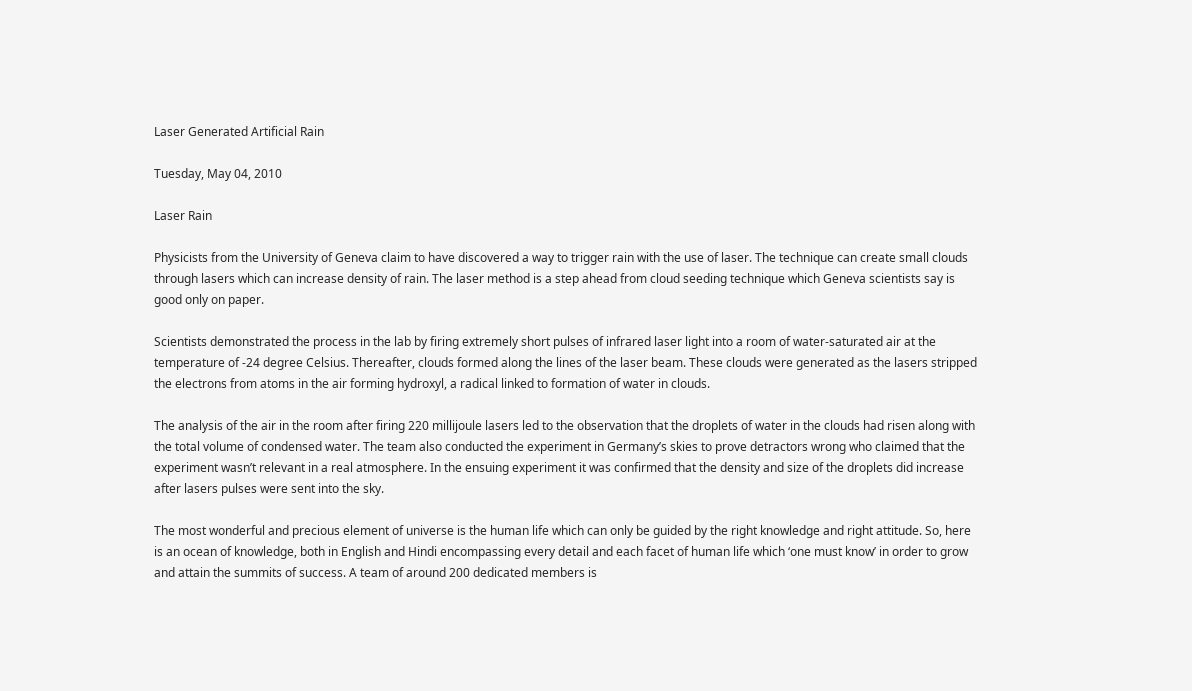Laser Generated Artificial Rain

Tuesday, May 04, 2010

Laser Rain

Physicists from the University of Geneva claim to have discovered a way to trigger rain with the use of laser. The technique can create small clouds through lasers which can increase density of rain. The laser method is a step ahead from cloud seeding technique which Geneva scientists say is good only on paper.

Scientists demonstrated the process in the lab by firing extremely short pulses of infrared laser light into a room of water-saturated air at the temperature of -24 degree Celsius. Thereafter, clouds formed along the lines of the laser beam. These clouds were generated as the lasers stripped the electrons from atoms in the air forming hydroxyl, a radical linked to formation of water in clouds.

The analysis of the air in the room after firing 220 millijoule lasers led to the observation that the droplets of water in the clouds had risen along with the total volume of condensed water. The team also conducted the experiment in Germany’s skies to prove detractors wrong who claimed that the experiment wasn’t relevant in a real atmosphere. In the ensuing experiment it was confirmed that the density and size of the droplets did increase after lasers pulses were sent into the sky.

The most wonderful and precious element of universe is the human life which can only be guided by the right knowledge and right attitude. So, here is an ocean of knowledge, both in English and Hindi encompassing every detail and each facet of human life which ‘one must know’ in order to grow and attain the summits of success. A team of around 200 dedicated members is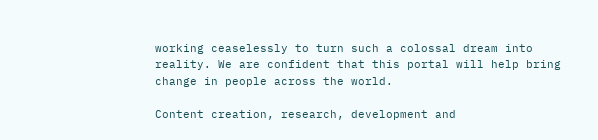working ceaselessly to turn such a colossal dream into reality. We are confident that this portal will help bring change in people across the world.

Content creation, research, development and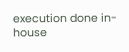execution done in-house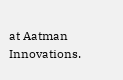at Aatman Innovations.